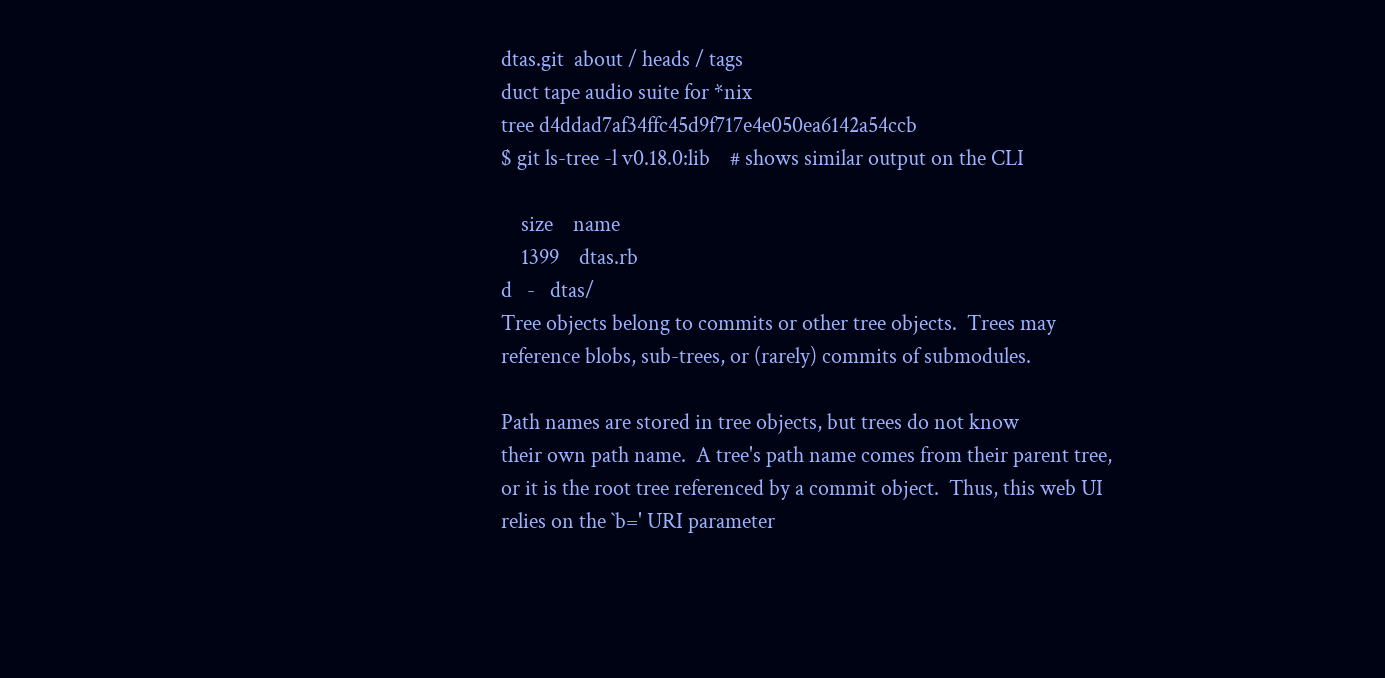dtas.git  about / heads / tags
duct tape audio suite for *nix
tree d4ddad7af34ffc45d9f717e4e050ea6142a54ccb
$ git ls-tree -l v0.18.0:lib    # shows similar output on the CLI

    size    name
    1399    dtas.rb
d   -   dtas/
Tree objects belong to commits or other tree objects.  Trees may
reference blobs, sub-trees, or (rarely) commits of submodules.

Path names are stored in tree objects, but trees do not know
their own path name.  A tree's path name comes from their parent tree,
or it is the root tree referenced by a commit object.  Thus, this web UI
relies on the `b=' URI parameter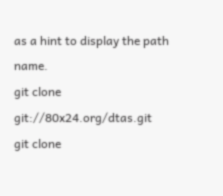as a hint to display the path name.
git clone git://80x24.org/dtas.git
git clone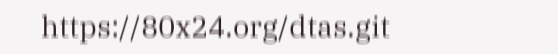https://80x24.org/dtas.git